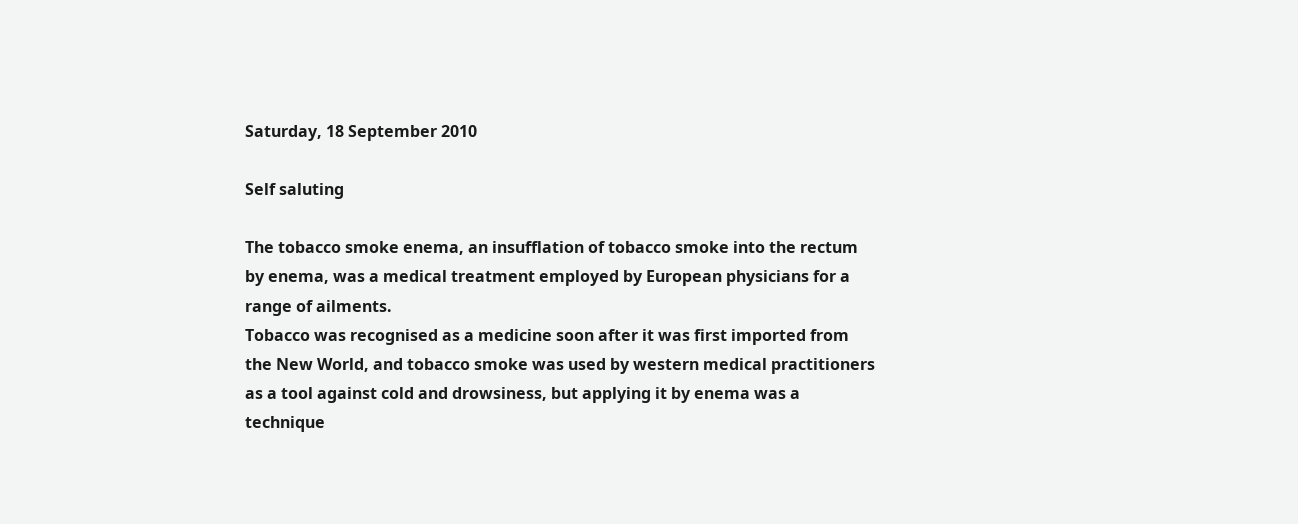Saturday, 18 September 2010

Self saluting

The tobacco smoke enema, an insufflation of tobacco smoke into the rectum by enema, was a medical treatment employed by European physicians for a range of ailments.
Tobacco was recognised as a medicine soon after it was first imported from the New World, and tobacco smoke was used by western medical practitioners as a tool against cold and drowsiness, but applying it by enema was a technique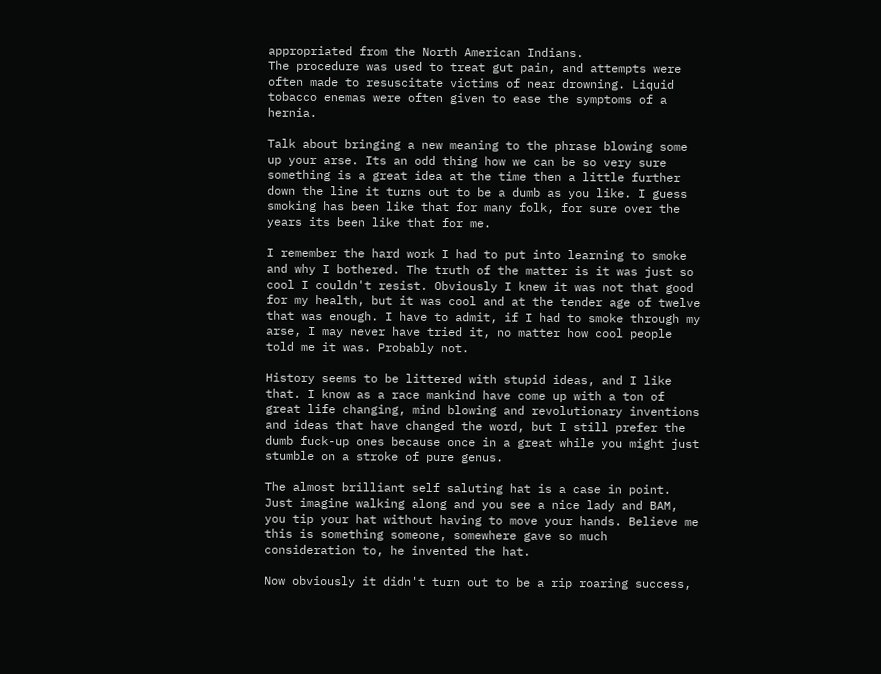appropriated from the North American Indians.
The procedure was used to treat gut pain, and attempts were often made to resuscitate victims of near drowning. Liquid tobacco enemas were often given to ease the symptoms of a hernia.

Talk about bringing a new meaning to the phrase blowing some up your arse. Its an odd thing how we can be so very sure something is a great idea at the time then a little further down the line it turns out to be a dumb as you like. I guess smoking has been like that for many folk, for sure over the years its been like that for me.

I remember the hard work I had to put into learning to smoke and why I bothered. The truth of the matter is it was just so cool I couldn't resist. Obviously I knew it was not that good for my health, but it was cool and at the tender age of twelve that was enough. I have to admit, if I had to smoke through my arse, I may never have tried it, no matter how cool people told me it was. Probably not.

History seems to be littered with stupid ideas, and I like that. I know as a race mankind have come up with a ton of great life changing, mind blowing and revolutionary inventions and ideas that have changed the word, but I still prefer the dumb fuck-up ones because once in a great while you might just stumble on a stroke of pure genus.

The almost brilliant self saluting hat is a case in point. Just imagine walking along and you see a nice lady and BAM, you tip your hat without having to move your hands. Believe me this is something someone, somewhere gave so much consideration to, he invented the hat.

Now obviously it didn't turn out to be a rip roaring success,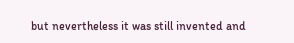but nevertheless it was still invented and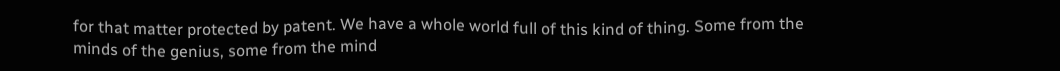for that matter protected by patent. We have a whole world full of this kind of thing. Some from the minds of the genius, some from the mind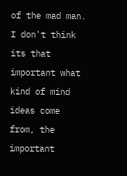of the mad man. I don't think its that important what kind of mind ideas come from, the important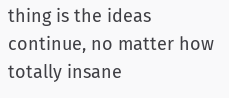thing is the ideas continue, no matter how totally insane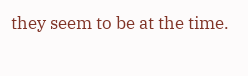they seem to be at the time.